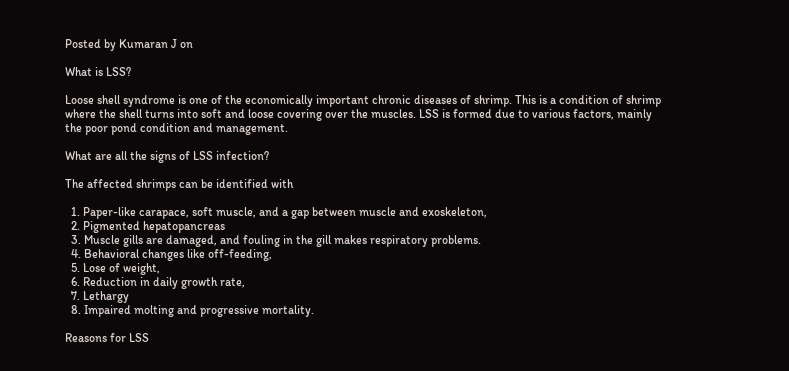Posted by Kumaran J on

What is LSS?

Loose shell syndrome is one of the economically important chronic diseases of shrimp. This is a condition of shrimp where the shell turns into soft and loose covering over the muscles. LSS is formed due to various factors, mainly the poor pond condition and management.

What are all the signs of LSS infection?

The affected shrimps can be identified with

  1. Paper-like carapace, soft muscle, and a gap between muscle and exoskeleton,
  2. Pigmented hepatopancreas
  3. Muscle gills are damaged, and fouling in the gill makes respiratory problems.
  4. Behavioral changes like off-feeding,
  5. Lose of weight,
  6. Reduction in daily growth rate,
  7. Lethargy
  8. Impaired molting and progressive mortality.

Reasons for LSS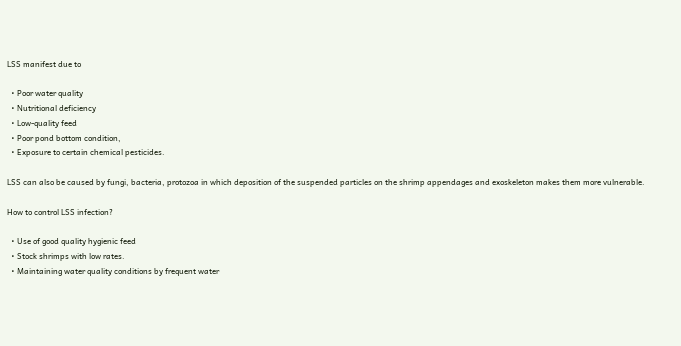LSS manifest due to

  • Poor water quality
  • Nutritional deficiency
  • Low-quality feed
  • Poor pond bottom condition,
  • Exposure to certain chemical pesticides.

LSS can also be caused by fungi, bacteria, protozoa in which deposition of the suspended particles on the shrimp appendages and exoskeleton makes them more vulnerable.

How to control LSS infection?

  • Use of good quality hygienic feed
  • Stock shrimps with low rates.
  • Maintaining water quality conditions by frequent water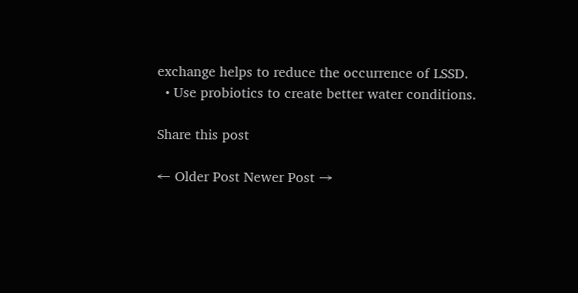exchange helps to reduce the occurrence of LSSD.
  • Use probiotics to create better water conditions.

Share this post

← Older Post Newer Post →